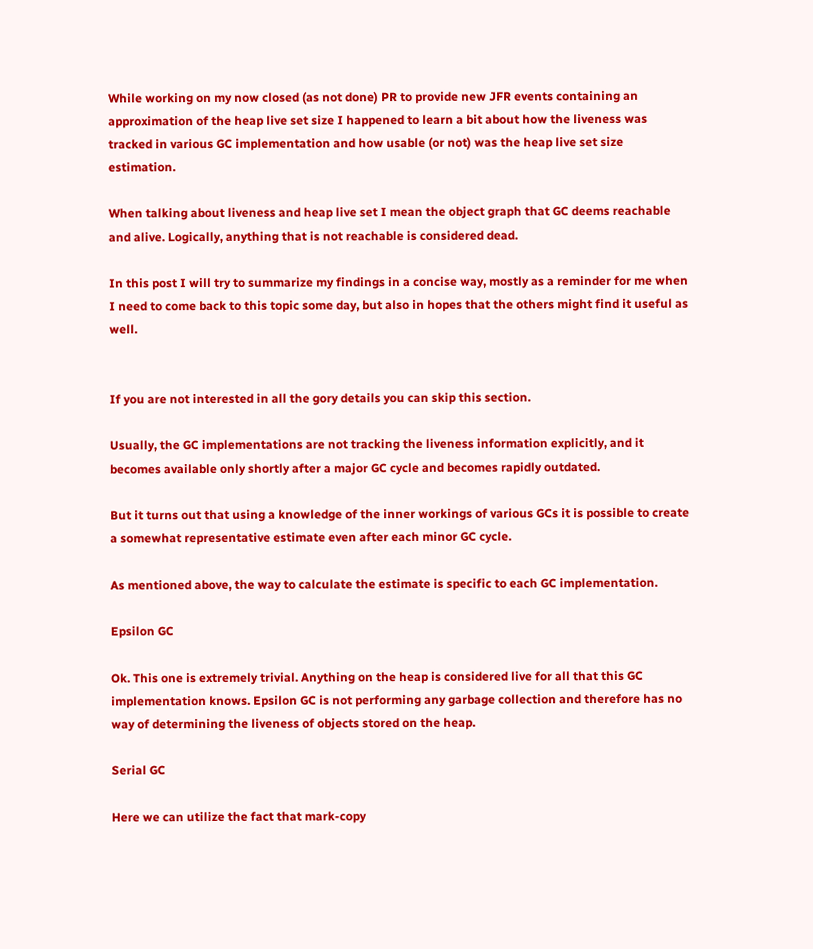While working on my now closed (as not done) PR to provide new JFR events containing an approximation of the heap live set size I happened to learn a bit about how the liveness was tracked in various GC implementation and how usable (or not) was the heap live set size estimation.

When talking about liveness and heap live set I mean the object graph that GC deems reachable and alive. Logically, anything that is not reachable is considered dead.

In this post I will try to summarize my findings in a concise way, mostly as a reminder for me when I need to come back to this topic some day, but also in hopes that the others might find it useful as well.


If you are not interested in all the gory details you can skip this section.

Usually, the GC implementations are not tracking the liveness information explicitly, and it becomes available only shortly after a major GC cycle and becomes rapidly outdated.

But it turns out that using a knowledge of the inner workings of various GCs it is possible to create a somewhat representative estimate even after each minor GC cycle.

As mentioned above, the way to calculate the estimate is specific to each GC implementation.

Epsilon GC

Ok. This one is extremely trivial. Anything on the heap is considered live for all that this GC implementation knows. Epsilon GC is not performing any garbage collection and therefore has no way of determining the liveness of objects stored on the heap.

Serial GC

Here we can utilize the fact that mark-copy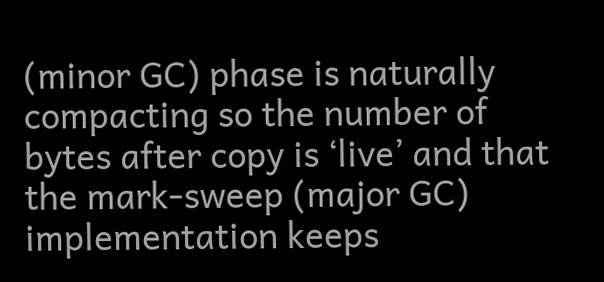(minor GC) phase is naturally compacting so the number of bytes after copy is ‘live’ and that the mark-sweep (major GC) implementation keeps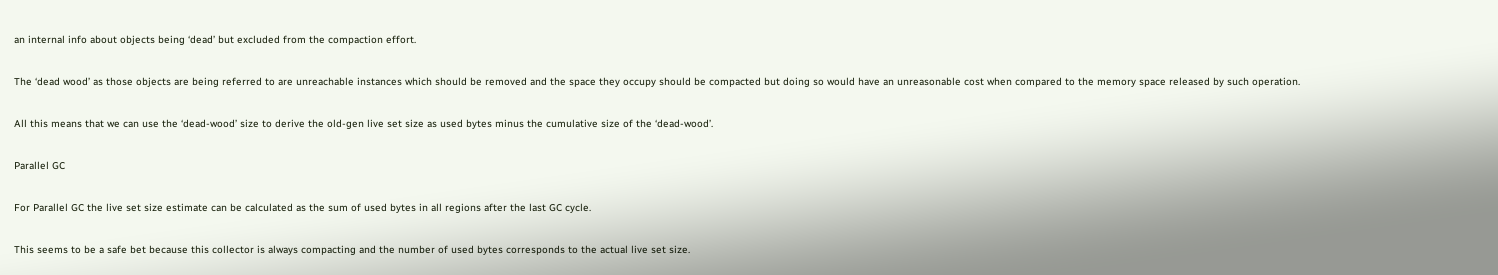an internal info about objects being ‘dead’ but excluded from the compaction effort.

The ‘dead wood’ as those objects are being referred to are unreachable instances which should be removed and the space they occupy should be compacted but doing so would have an unreasonable cost when compared to the memory space released by such operation.

All this means that we can use the ‘dead-wood’ size to derive the old-gen live set size as used bytes minus the cumulative size of the ‘dead-wood’.

Parallel GC

For Parallel GC the live set size estimate can be calculated as the sum of used bytes in all regions after the last GC cycle.

This seems to be a safe bet because this collector is always compacting and the number of used bytes corresponds to the actual live set size.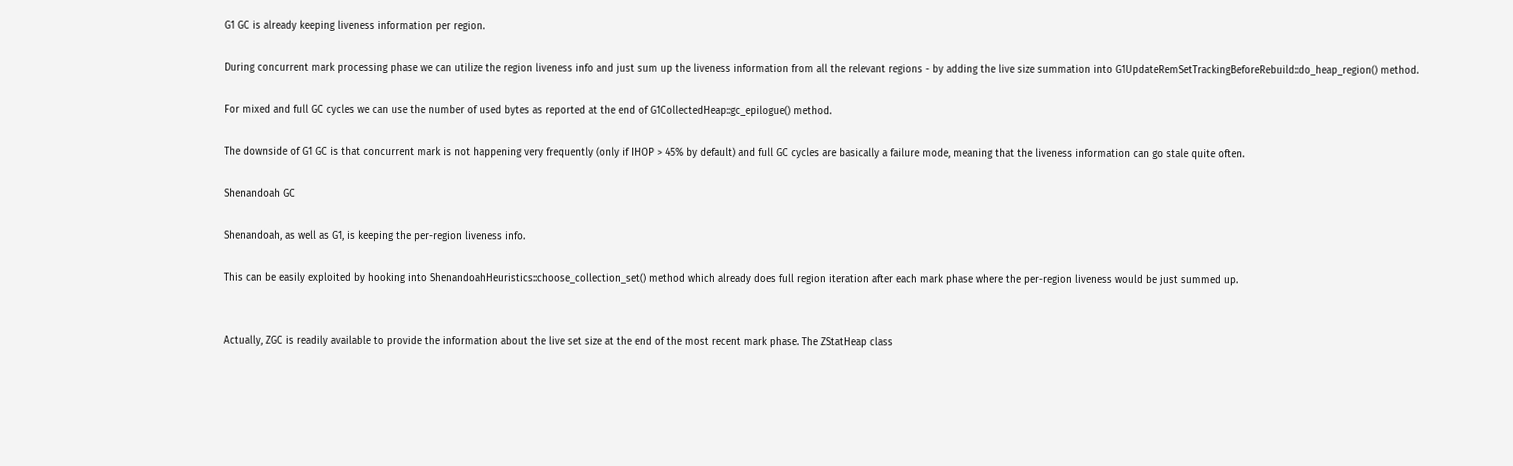G1 GC is already keeping liveness information per region.

During concurrent mark processing phase we can utilize the region liveness info and just sum up the liveness information from all the relevant regions - by adding the live size summation into G1UpdateRemSetTrackingBeforeRebuild::do_heap_region() method.

For mixed and full GC cycles we can use the number of used bytes as reported at the end of G1CollectedHeap::gc_epilogue() method.

The downside of G1 GC is that concurrent mark is not happening very frequently (only if IHOP > 45% by default) and full GC cycles are basically a failure mode, meaning that the liveness information can go stale quite often.

Shenandoah GC

Shenandoah, as well as G1, is keeping the per-region liveness info.

This can be easily exploited by hooking into ShenandoahHeuristics::choose_collection_set() method which already does full region iteration after each mark phase where the per-region liveness would be just summed up.


Actually, ZGC is readily available to provide the information about the live set size at the end of the most recent mark phase. The ZStatHeap class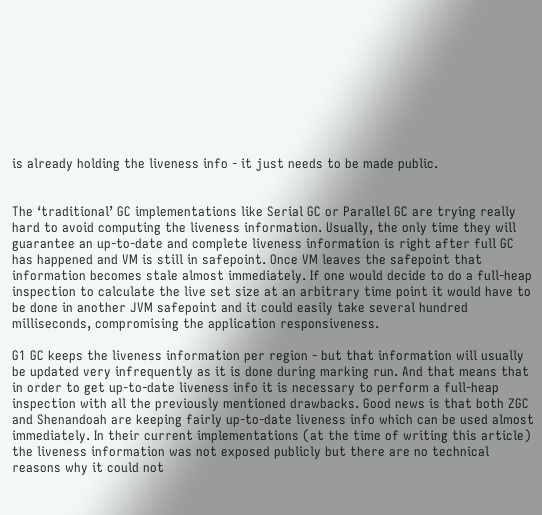is already holding the liveness info - it just needs to be made public.


The ‘traditional’ GC implementations like Serial GC or Parallel GC are trying really hard to avoid computing the liveness information. Usually, the only time they will guarantee an up-to-date and complete liveness information is right after full GC has happened and VM is still in safepoint. Once VM leaves the safepoint that information becomes stale almost immediately. If one would decide to do a full-heap inspection to calculate the live set size at an arbitrary time point it would have to be done in another JVM safepoint and it could easily take several hundred milliseconds, compromising the application responsiveness.

G1 GC keeps the liveness information per region - but that information will usually be updated very infrequently as it is done during marking run. And that means that in order to get up-to-date liveness info it is necessary to perform a full-heap inspection with all the previously mentioned drawbacks. Good news is that both ZGC and Shenandoah are keeping fairly up-to-date liveness info which can be used almost immediately. In their current implementations (at the time of writing this article) the liveness information was not exposed publicly but there are no technical reasons why it could not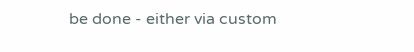be done - either via custom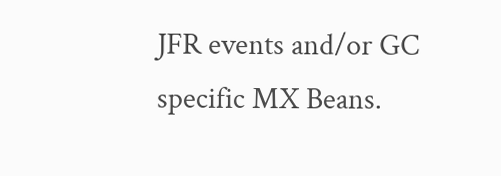JFR events and/or GC specific MX Beans.